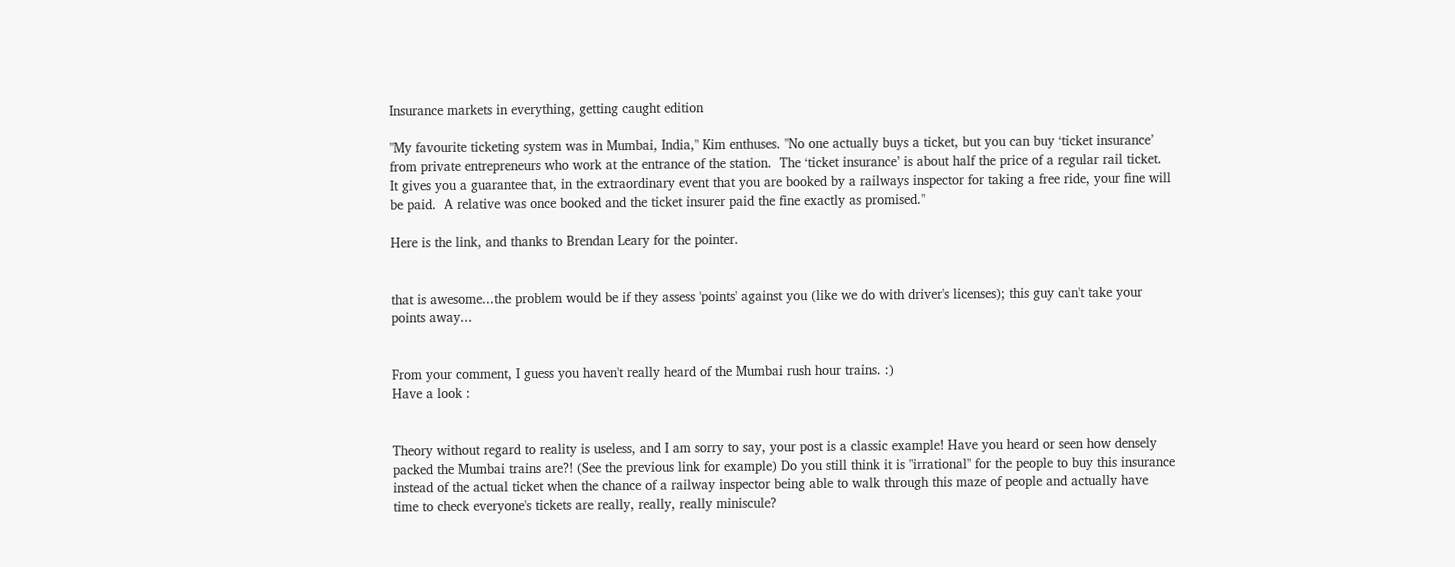Insurance markets in everything, getting caught edition

"My favourite ticketing system was in Mumbai, India," Kim enthuses. "No one actually buys a ticket, but you can buy ‘ticket insurance’ from private entrepreneurs who work at the entrance of the station.  The ‘ticket insurance’ is about half the price of a regular rail ticket.  It gives you a guarantee that, in the extraordinary event that you are booked by a railways inspector for taking a free ride, your fine will be paid.  A relative was once booked and the ticket insurer paid the fine exactly as promised."

Here is the link, and thanks to Brendan Leary for the pointer.


that is awesome...the problem would be if they assess 'points' against you (like we do with driver's licenses); this guy can't take your points away...


From your comment, I guess you haven't really heard of the Mumbai rush hour trains. :)
Have a look :


Theory without regard to reality is useless, and I am sorry to say, your post is a classic example! Have you heard or seen how densely packed the Mumbai trains are?! (See the previous link for example) Do you still think it is "irrational" for the people to buy this insurance instead of the actual ticket when the chance of a railway inspector being able to walk through this maze of people and actually have time to check everyone's tickets are really, really, really miniscule?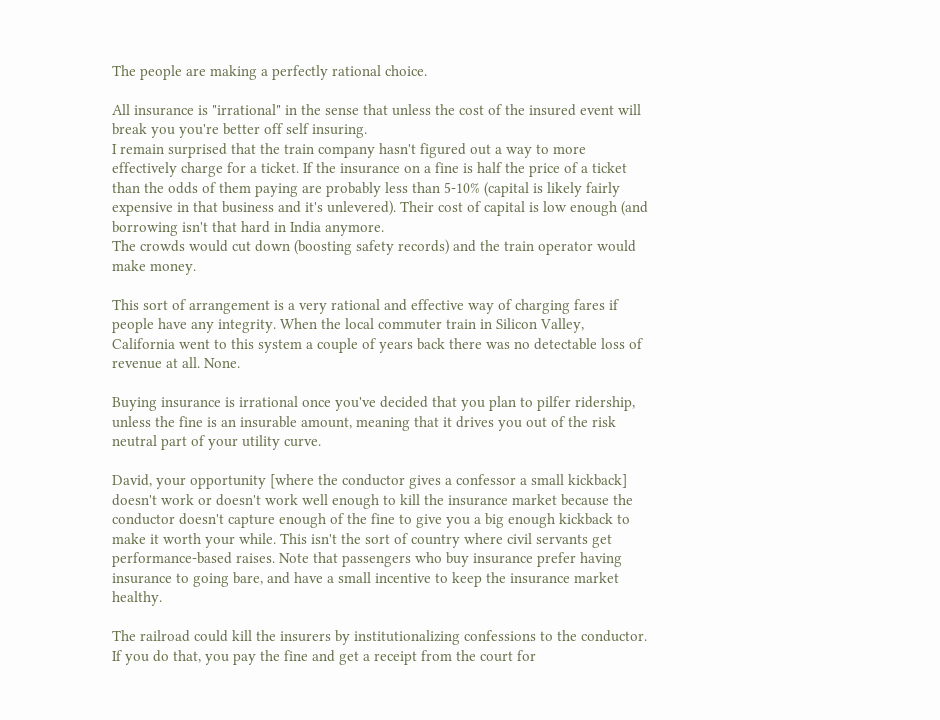The people are making a perfectly rational choice.

All insurance is "irrational" in the sense that unless the cost of the insured event will break you you're better off self insuring.
I remain surprised that the train company hasn't figured out a way to more effectively charge for a ticket. If the insurance on a fine is half the price of a ticket than the odds of them paying are probably less than 5-10% (capital is likely fairly expensive in that business and it's unlevered). Their cost of capital is low enough (and borrowing isn't that hard in India anymore.
The crowds would cut down (boosting safety records) and the train operator would make money.

This sort of arrangement is a very rational and effective way of charging fares if people have any integrity. When the local commuter train in Silicon Valley, California went to this system a couple of years back there was no detectable loss of revenue at all. None.

Buying insurance is irrational once you've decided that you plan to pilfer ridership, unless the fine is an insurable amount, meaning that it drives you out of the risk neutral part of your utility curve.

David, your opportunity [where the conductor gives a confessor a small kickback] doesn't work or doesn't work well enough to kill the insurance market because the conductor doesn't capture enough of the fine to give you a big enough kickback to make it worth your while. This isn't the sort of country where civil servants get performance-based raises. Note that passengers who buy insurance prefer having insurance to going bare, and have a small incentive to keep the insurance market healthy.

The railroad could kill the insurers by institutionalizing confessions to the conductor. If you do that, you pay the fine and get a receipt from the court for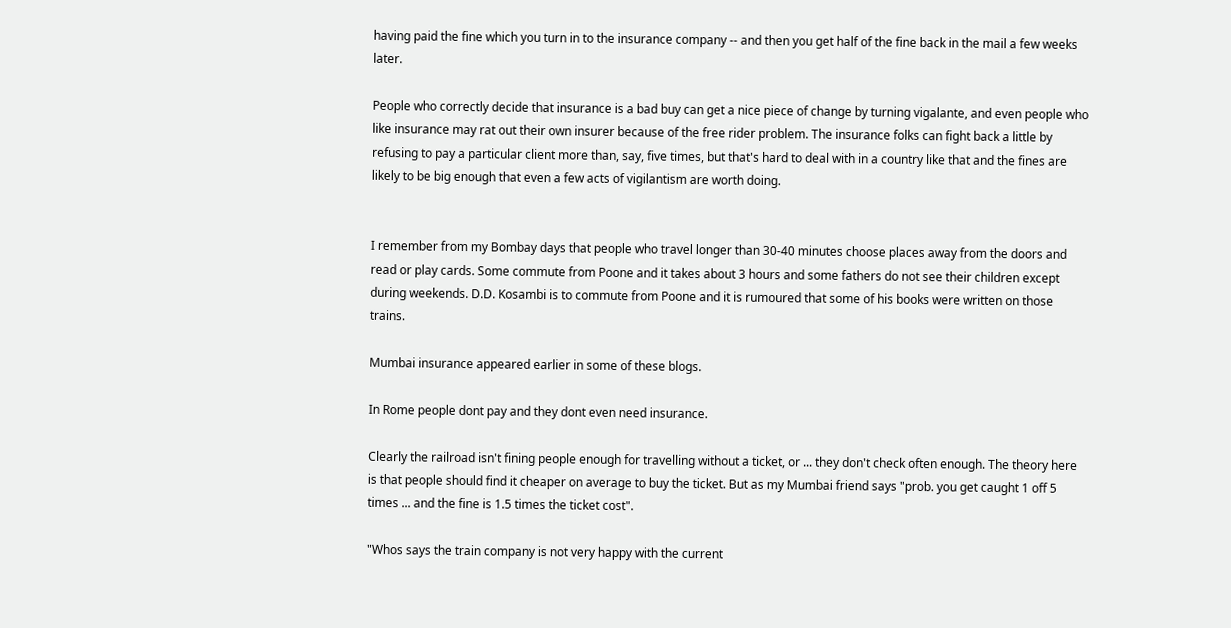having paid the fine which you turn in to the insurance company -- and then you get half of the fine back in the mail a few weeks later.

People who correctly decide that insurance is a bad buy can get a nice piece of change by turning vigalante, and even people who like insurance may rat out their own insurer because of the free rider problem. The insurance folks can fight back a little by refusing to pay a particular client more than, say, five times, but that's hard to deal with in a country like that and the fines are likely to be big enough that even a few acts of vigilantism are worth doing.


I remember from my Bombay days that people who travel longer than 30-40 minutes choose places away from the doors and read or play cards. Some commute from Poone and it takes about 3 hours and some fathers do not see their children except during weekends. D.D. Kosambi is to commute from Poone and it is rumoured that some of his books were written on those trains.

Mumbai insurance appeared earlier in some of these blogs.

In Rome people dont pay and they dont even need insurance.

Clearly the railroad isn't fining people enough for travelling without a ticket, or ... they don't check often enough. The theory here is that people should find it cheaper on average to buy the ticket. But as my Mumbai friend says "prob. you get caught 1 off 5 times ... and the fine is 1.5 times the ticket cost".

"Whos says the train company is not very happy with the current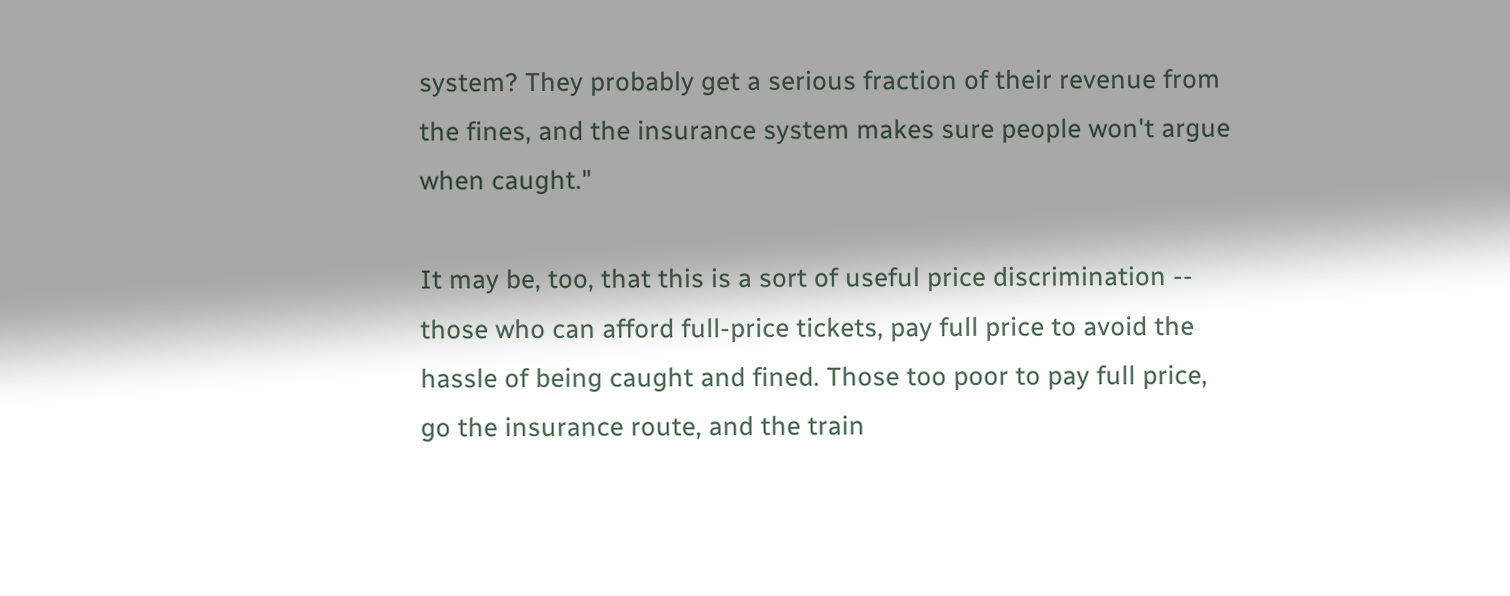system? They probably get a serious fraction of their revenue from the fines, and the insurance system makes sure people won't argue when caught."

It may be, too, that this is a sort of useful price discrimination -- those who can afford full-price tickets, pay full price to avoid the hassle of being caught and fined. Those too poor to pay full price, go the insurance route, and the train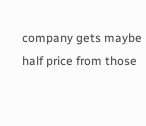company gets maybe half price from those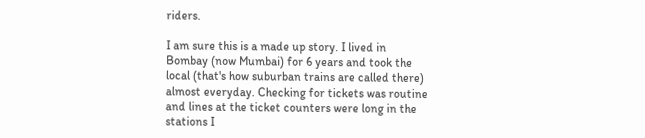riders.

I am sure this is a made up story. I lived in Bombay (now Mumbai) for 6 years and took the local (that's how suburban trains are called there) almost everyday. Checking for tickets was routine and lines at the ticket counters were long in the stations I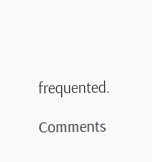frequented.

Comments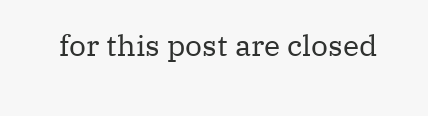for this post are closed